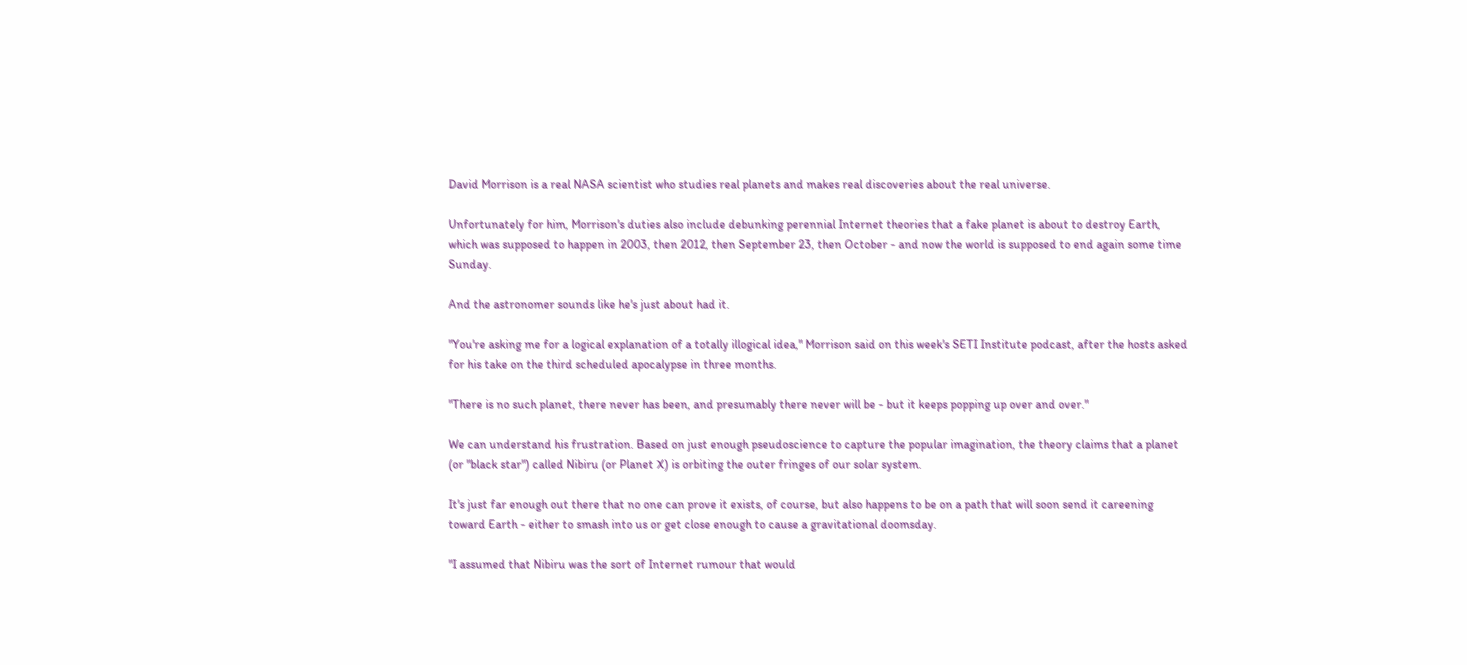David Morrison is a real NASA scientist who studies real planets and makes real discoveries about the real universe.

Unfortunately for him, Morrison's duties also include debunking perennial Internet theories that a fake planet is about to destroy Earth, which was supposed to happen in 2003, then 2012, then September 23, then October - and now the world is supposed to end again some time Sunday.

And the astronomer sounds like he's just about had it.

"You're asking me for a logical explanation of a totally illogical idea," Morrison said on this week's SETI Institute podcast, after the hosts asked for his take on the third scheduled apocalypse in three months.

"There is no such planet, there never has been, and presumably there never will be - but it keeps popping up over and over."

We can understand his frustration. Based on just enough pseudoscience to capture the popular imagination, the theory claims that a planet (or "black star") called Nibiru (or Planet X) is orbiting the outer fringes of our solar system.

It's just far enough out there that no one can prove it exists, of course, but also happens to be on a path that will soon send it careening toward Earth - either to smash into us or get close enough to cause a gravitational doomsday.

"I assumed that Nibiru was the sort of Internet rumour that would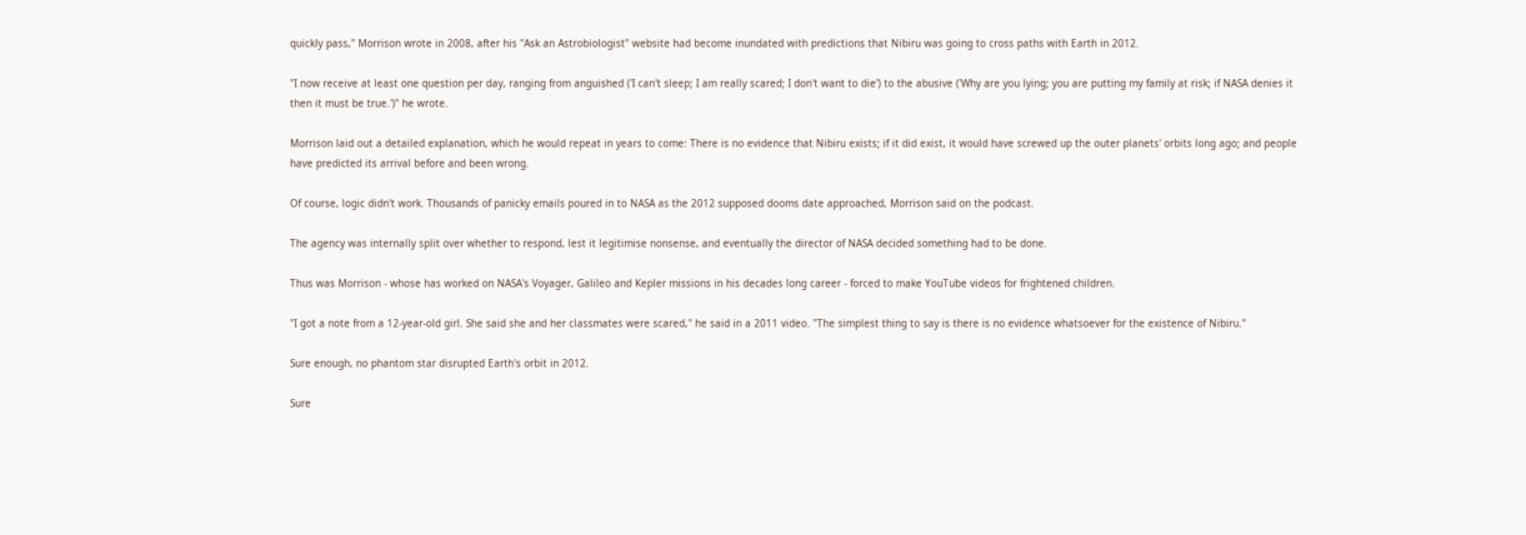quickly pass," Morrison wrote in 2008, after his "Ask an Astrobiologist" website had become inundated with predictions that Nibiru was going to cross paths with Earth in 2012.

"I now receive at least one question per day, ranging from anguished ('I can't sleep; I am really scared; I don't want to die') to the abusive ('Why are you lying; you are putting my family at risk; if NASA denies it then it must be true.')" he wrote.

Morrison laid out a detailed explanation, which he would repeat in years to come: There is no evidence that Nibiru exists; if it did exist, it would have screwed up the outer planets' orbits long ago; and people have predicted its arrival before and been wrong.

Of course, logic didn't work. Thousands of panicky emails poured in to NASA as the 2012 supposed dooms date approached, Morrison said on the podcast.

The agency was internally split over whether to respond, lest it legitimise nonsense, and eventually the director of NASA decided something had to be done.

Thus was Morrison - whose has worked on NASA's Voyager, Galileo and Kepler missions in his decades long career - forced to make YouTube videos for frightened children.

"I got a note from a 12-year-old girl. She said she and her classmates were scared," he said in a 2011 video. "The simplest thing to say is there is no evidence whatsoever for the existence of Nibiru."

Sure enough, no phantom star disrupted Earth's orbit in 2012.

Sure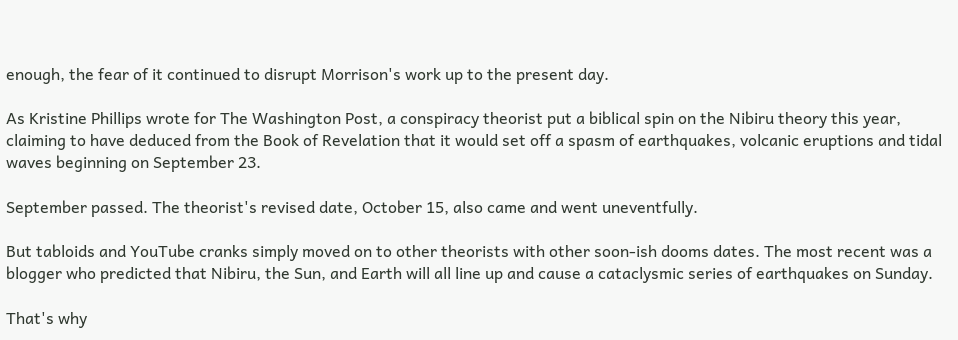enough, the fear of it continued to disrupt Morrison's work up to the present day.

As Kristine Phillips wrote for The Washington Post, a conspiracy theorist put a biblical spin on the Nibiru theory this year, claiming to have deduced from the Book of Revelation that it would set off a spasm of earthquakes, volcanic eruptions and tidal waves beginning on September 23.

September passed. The theorist's revised date, October 15, also came and went uneventfully.

But tabloids and YouTube cranks simply moved on to other theorists with other soon-ish dooms dates. The most recent was a blogger who predicted that Nibiru, the Sun, and Earth will all line up and cause a cataclysmic series of earthquakes on Sunday.

That's why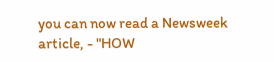you can now read a Newsweek article, - "HOW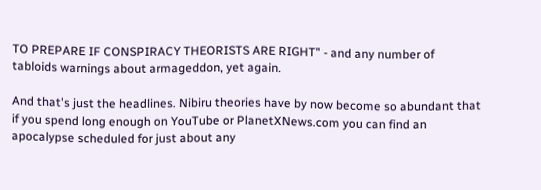TO PREPARE IF CONSPIRACY THEORISTS ARE RIGHT" - and any number of tabloids warnings about armageddon, yet again.

And that's just the headlines. Nibiru theories have by now become so abundant that if you spend long enough on YouTube or PlanetXNews.com you can find an apocalypse scheduled for just about any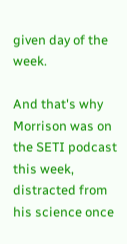given day of the week.

And that's why Morrison was on the SETI podcast this week, distracted from his science once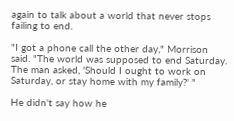again to talk about a world that never stops failing to end.

"I got a phone call the other day," Morrison said. "The world was supposed to end Saturday. The man asked, 'Should I ought to work on Saturday, or stay home with my family?' "

He didn't say how he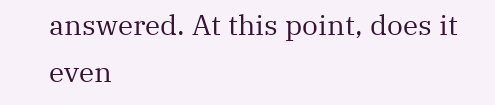answered. At this point, does it even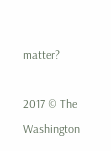matter?

2017 © The Washington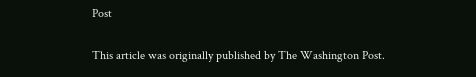Post

This article was originally published by The Washington Post.